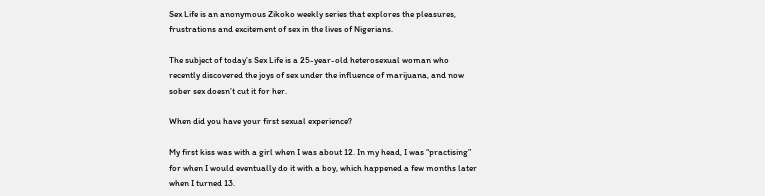Sex Life is an anonymous Zikoko weekly series that explores the pleasures, frustrations and excitement of sex in the lives of Nigerians.

The subject of today’s Sex Life is a 25-year-old heterosexual woman who recently discovered the joys of sex under the influence of marijuana, and now sober sex doesn’t cut it for her.

When did you have your first sexual experience?

My first kiss was with a girl when I was about 12. In my head, I was “practising” for when I would eventually do it with a boy, which happened a few months later when I turned 13.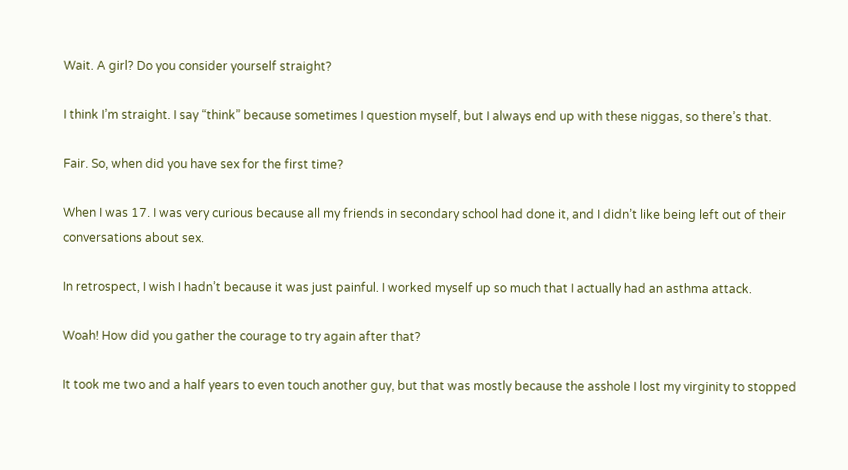Wait. A girl? Do you consider yourself straight?

I think I’m straight. I say “think” because sometimes I question myself, but I always end up with these niggas, so there’s that.

Fair. So, when did you have sex for the first time?

When I was 17. I was very curious because all my friends in secondary school had done it, and I didn’t like being left out of their conversations about sex.

In retrospect, I wish I hadn’t because it was just painful. I worked myself up so much that I actually had an asthma attack.

Woah! How did you gather the courage to try again after that?

It took me two and a half years to even touch another guy, but that was mostly because the asshole I lost my virginity to stopped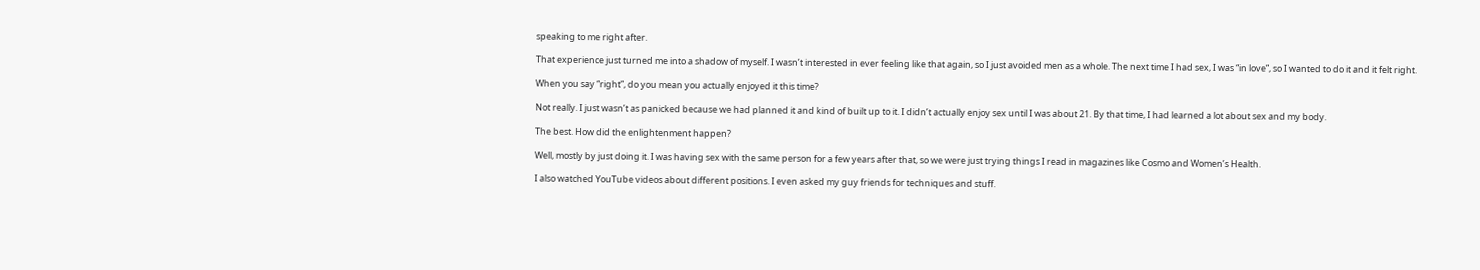speaking to me right after.

That experience just turned me into a shadow of myself. I wasn’t interested in ever feeling like that again, so I just avoided men as a whole. The next time I had sex, I was “in love”, so I wanted to do it and it felt right.

When you say “right”, do you mean you actually enjoyed it this time?

Not really. I just wasn’t as panicked because we had planned it and kind of built up to it. I didn’t actually enjoy sex until I was about 21. By that time, I had learned a lot about sex and my body.

The best. How did the enlightenment happen?

Well, mostly by just doing it. I was having sex with the same person for a few years after that, so we were just trying things I read in magazines like Cosmo and Women’s Health.

I also watched YouTube videos about different positions. I even asked my guy friends for techniques and stuff.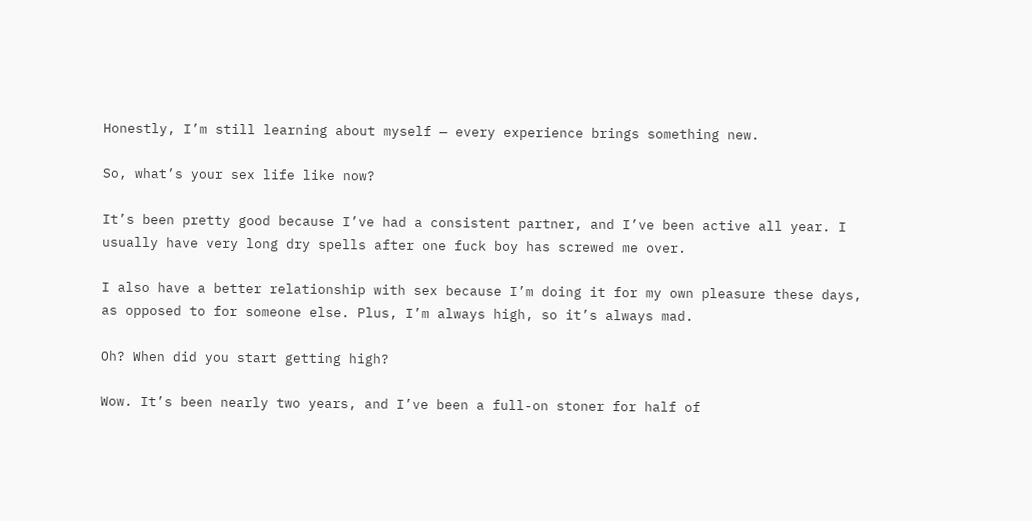Honestly, I’m still learning about myself — every experience brings something new.

So, what’s your sex life like now?

It’s been pretty good because I’ve had a consistent partner, and I’ve been active all year. I usually have very long dry spells after one fuck boy has screwed me over.

I also have a better relationship with sex because I’m doing it for my own pleasure these days, as opposed to for someone else. Plus, I’m always high, so it’s always mad.

Oh? When did you start getting high?

Wow. It’s been nearly two years, and I’ve been a full-on stoner for half of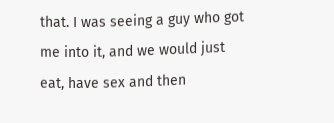that. I was seeing a guy who got me into it, and we would just eat, have sex and then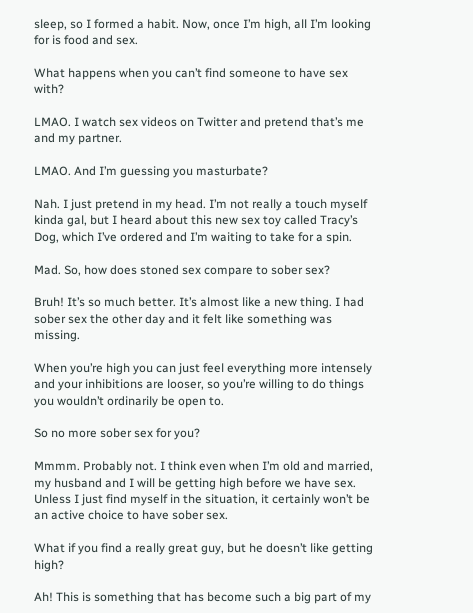sleep, so I formed a habit. Now, once I’m high, all I’m looking for is food and sex.

What happens when you can’t find someone to have sex with?

LMAO. I watch sex videos on Twitter and pretend that’s me and my partner.

LMAO. And I’m guessing you masturbate?

Nah. I just pretend in my head. I’m not really a touch myself kinda gal, but I heard about this new sex toy called Tracy’s Dog, which I’ve ordered and I’m waiting to take for a spin.

Mad. So, how does stoned sex compare to sober sex?

Bruh! It’s so much better. It’s almost like a new thing. I had sober sex the other day and it felt like something was missing.

When you’re high you can just feel everything more intensely and your inhibitions are looser, so you’re willing to do things you wouldn’t ordinarily be open to.

So no more sober sex for you?

Mmmm. Probably not. I think even when I’m old and married, my husband and I will be getting high before we have sex. Unless I just find myself in the situation, it certainly won’t be an active choice to have sober sex.

What if you find a really great guy, but he doesn’t like getting high?

Ah! This is something that has become such a big part of my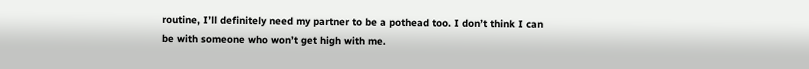routine, I’ll definitely need my partner to be a pothead too. I don’t think I can be with someone who won’t get high with me.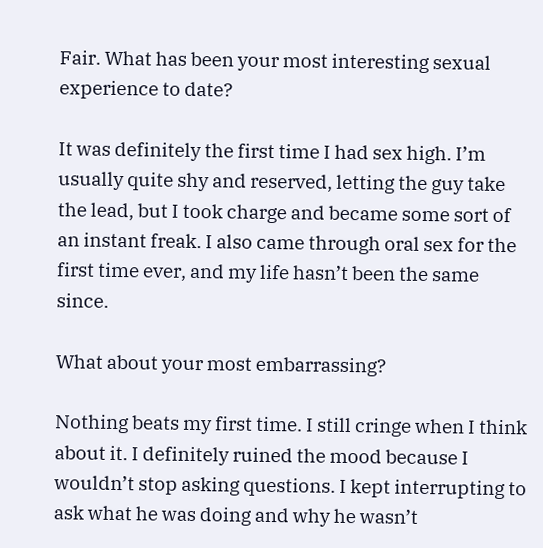Fair. What has been your most interesting sexual experience to date?

It was definitely the first time I had sex high. I’m usually quite shy and reserved, letting the guy take the lead, but I took charge and became some sort of an instant freak. I also came through oral sex for the first time ever, and my life hasn’t been the same since.

What about your most embarrassing?

Nothing beats my first time. I still cringe when I think about it. I definitely ruined the mood because I wouldn’t stop asking questions. I kept interrupting to ask what he was doing and why he wasn’t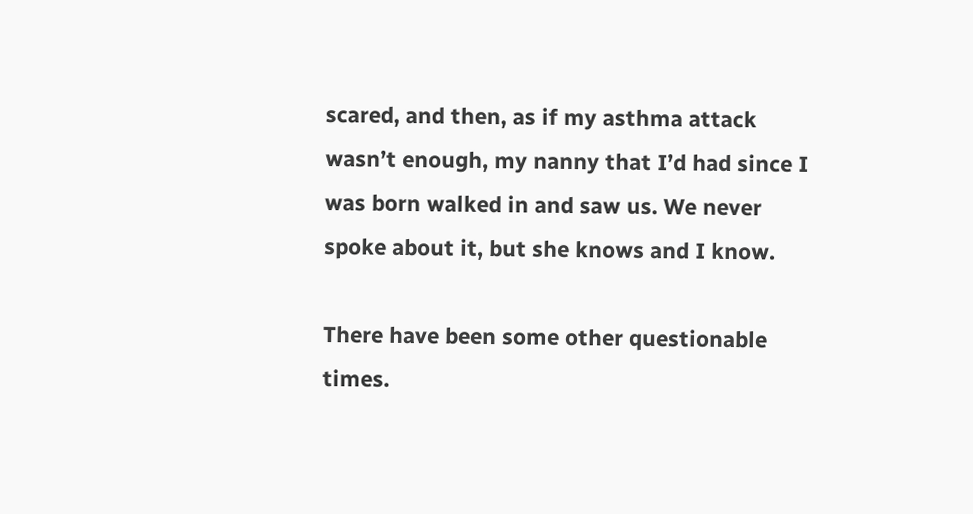scared, and then, as if my asthma attack wasn’t enough, my nanny that I’d had since I was born walked in and saw us. We never spoke about it, but she knows and I know.

There have been some other questionable times.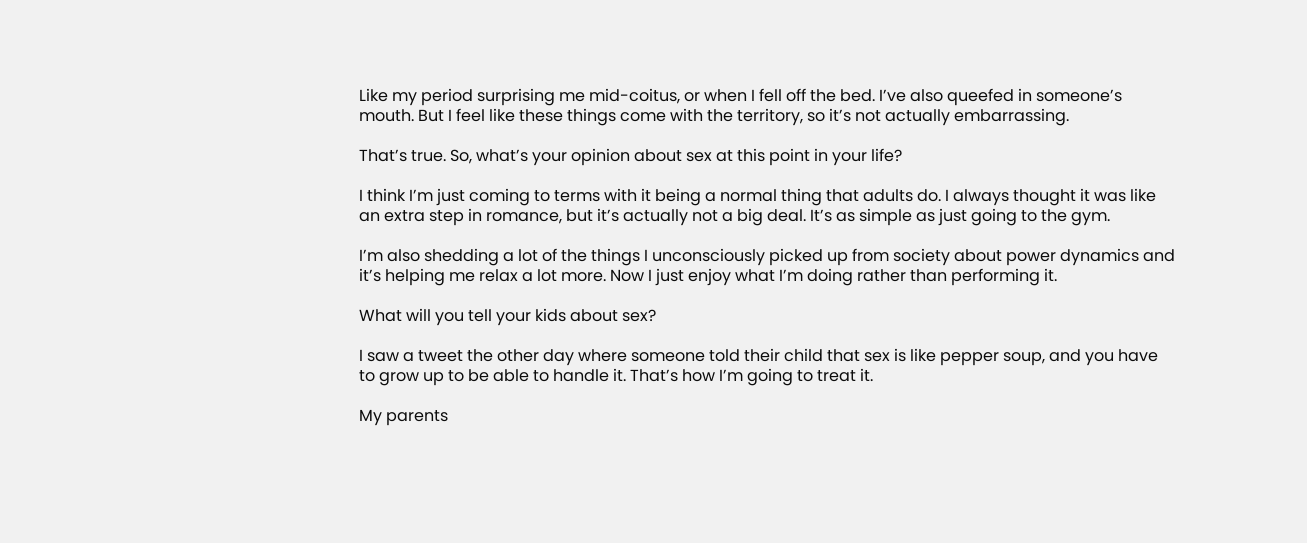Like my period surprising me mid-coitus, or when I fell off the bed. I’ve also queefed in someone’s mouth. But I feel like these things come with the territory, so it’s not actually embarrassing.

That’s true. So, what’s your opinion about sex at this point in your life?

I think I’m just coming to terms with it being a normal thing that adults do. I always thought it was like an extra step in romance, but it’s actually not a big deal. It’s as simple as just going to the gym.

I’m also shedding a lot of the things I unconsciously picked up from society about power dynamics and it’s helping me relax a lot more. Now I just enjoy what I’m doing rather than performing it.

What will you tell your kids about sex?

I saw a tweet the other day where someone told their child that sex is like pepper soup, and you have to grow up to be able to handle it. That’s how I’m going to treat it.

My parents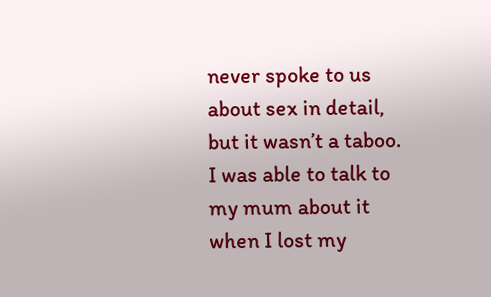never spoke to us about sex in detail, but it wasn’t a taboo. I was able to talk to my mum about it when I lost my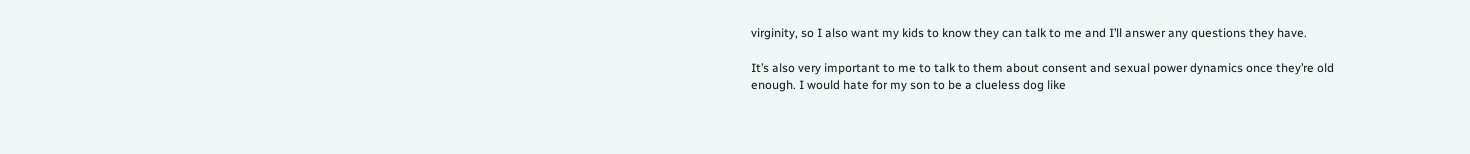virginity, so I also want my kids to know they can talk to me and I’ll answer any questions they have.

It’s also very important to me to talk to them about consent and sexual power dynamics once they’re old enough. I would hate for my son to be a clueless dog like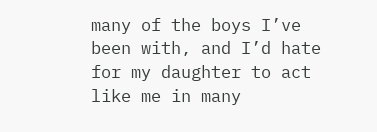many of the boys I’ve been with, and I’d hate for my daughter to act like me in many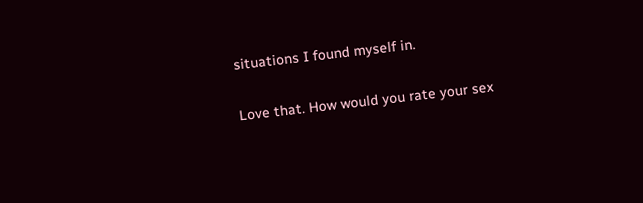situations I found myself in.

Love that. How would you rate your sex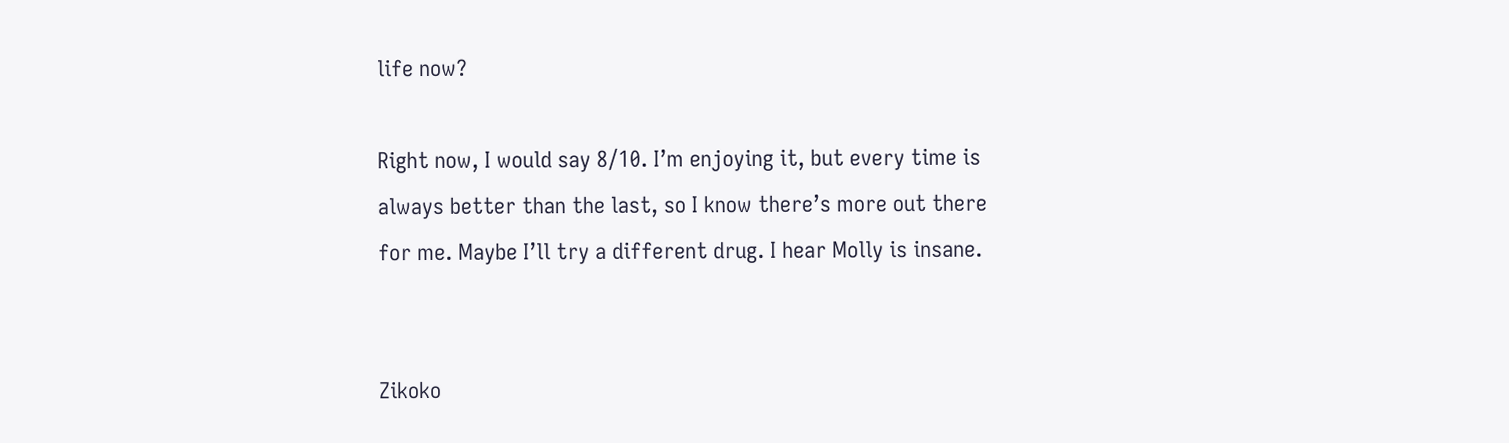life now?

Right now, I would say 8/10. I’m enjoying it, but every time is always better than the last, so I know there’s more out there for me. Maybe I’ll try a different drug. I hear Molly is insane.


Zikoko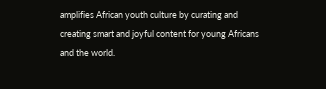amplifies African youth culture by curating and creating smart and joyful content for young Africans and the world.